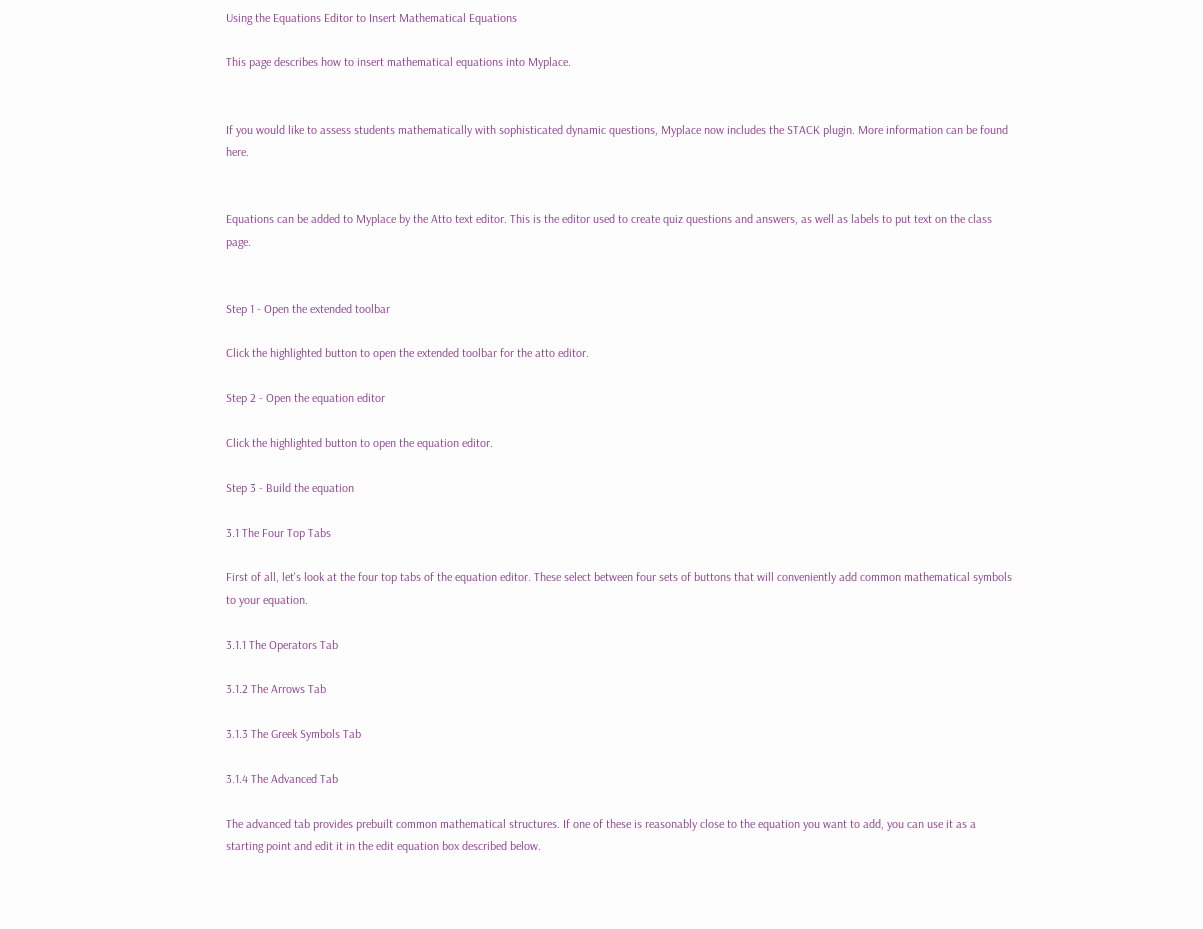Using the Equations Editor to Insert Mathematical Equations

This page describes how to insert mathematical equations into Myplace.


If you would like to assess students mathematically with sophisticated dynamic questions, Myplace now includes the STACK plugin. More information can be found here.


Equations can be added to Myplace by the Atto text editor. This is the editor used to create quiz questions and answers, as well as labels to put text on the class page.


Step 1 - Open the extended toolbar

Click the highlighted button to open the extended toolbar for the atto editor.

Step 2 - Open the equation editor

Click the highlighted button to open the equation editor.

Step 3 - Build the equation

3.1 The Four Top Tabs

First of all, let's look at the four top tabs of the equation editor. These select between four sets of buttons that will conveniently add common mathematical symbols to your equation.

3.1.1 The Operators Tab

3.1.2 The Arrows Tab

3.1.3 The Greek Symbols Tab

3.1.4 The Advanced Tab

The advanced tab provides prebuilt common mathematical structures. If one of these is reasonably close to the equation you want to add, you can use it as a starting point and edit it in the edit equation box described below.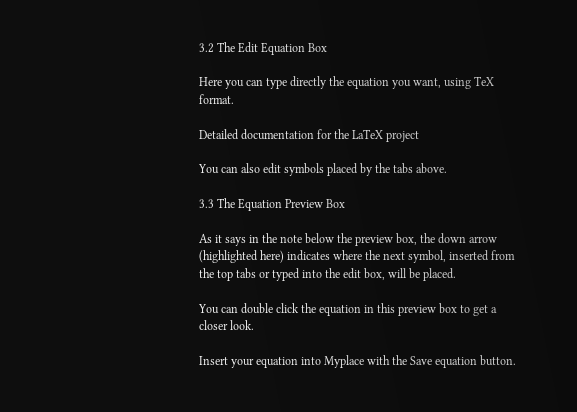3.2 The Edit Equation Box

Here you can type directly the equation you want, using TeX format.

Detailed documentation for the LaTeX project

You can also edit symbols placed by the tabs above.

3.3 The Equation Preview Box

As it says in the note below the preview box, the down arrow (highlighted here) indicates where the next symbol, inserted from the top tabs or typed into the edit box, will be placed.

You can double click the equation in this preview box to get a closer look.

Insert your equation into Myplace with the Save equation button.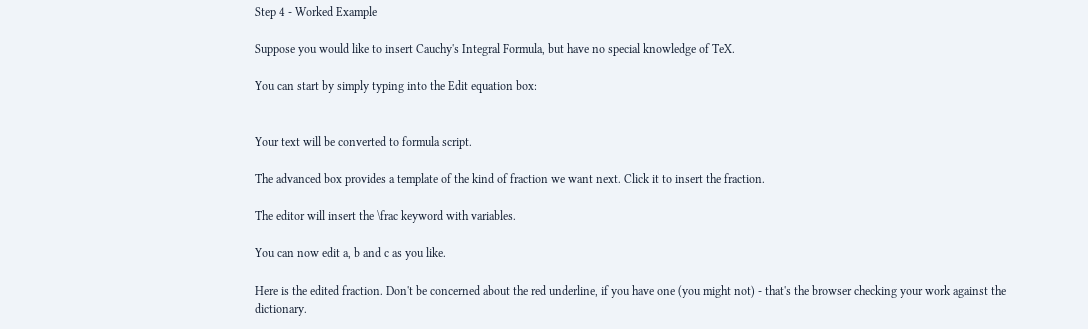Step 4 - Worked Example

Suppose you would like to insert Cauchy's Integral Formula, but have no special knowledge of TeX.

You can start by simply typing into the Edit equation box:


Your text will be converted to formula script.

The advanced box provides a template of the kind of fraction we want next. Click it to insert the fraction.

The editor will insert the \frac keyword with variables.

You can now edit a, b and c as you like.

Here is the edited fraction. Don't be concerned about the red underline, if you have one (you might not) - that's the browser checking your work against the dictionary.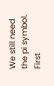We still need the pi symbol. First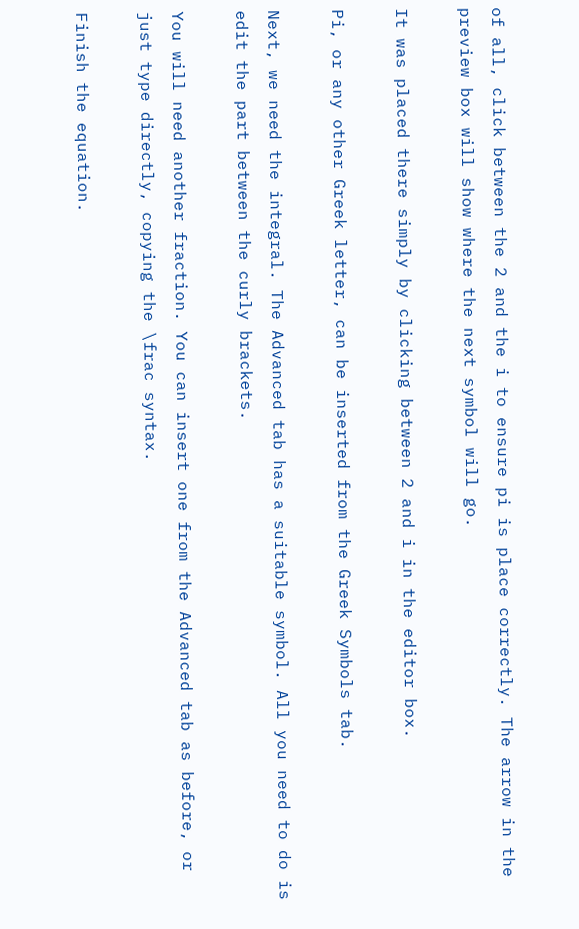of all, click between the 2 and the i to ensure pi is place correctly. The arrow in the preview box will show where the next symbol will go.

It was placed there simply by clicking between 2 and i in the editor box.

Pi, or any other Greek letter, can be inserted from the Greek Symbols tab.

Next, we need the integral. The Advanced tab has a suitable symbol. All you need to do is edit the part between the curly brackets.

You will need another fraction. You can insert one from the Advanced tab as before, or just type directly, copying the \frac syntax.

Finish the equation.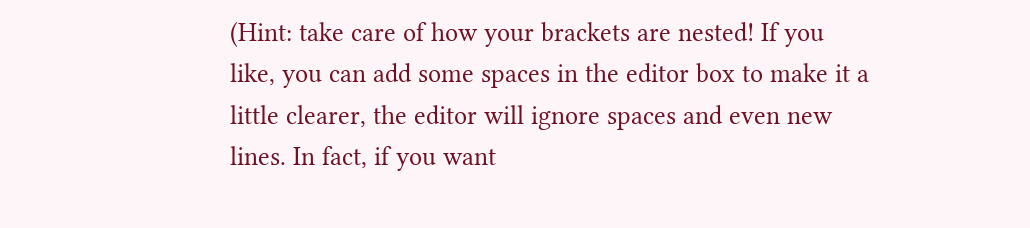(Hint: take care of how your brackets are nested! If you like, you can add some spaces in the editor box to make it a little clearer, the editor will ignore spaces and even new lines. In fact, if you want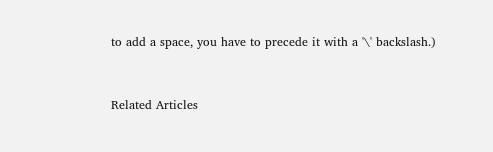to add a space, you have to precede it with a '\' backslash.)


Related Articles